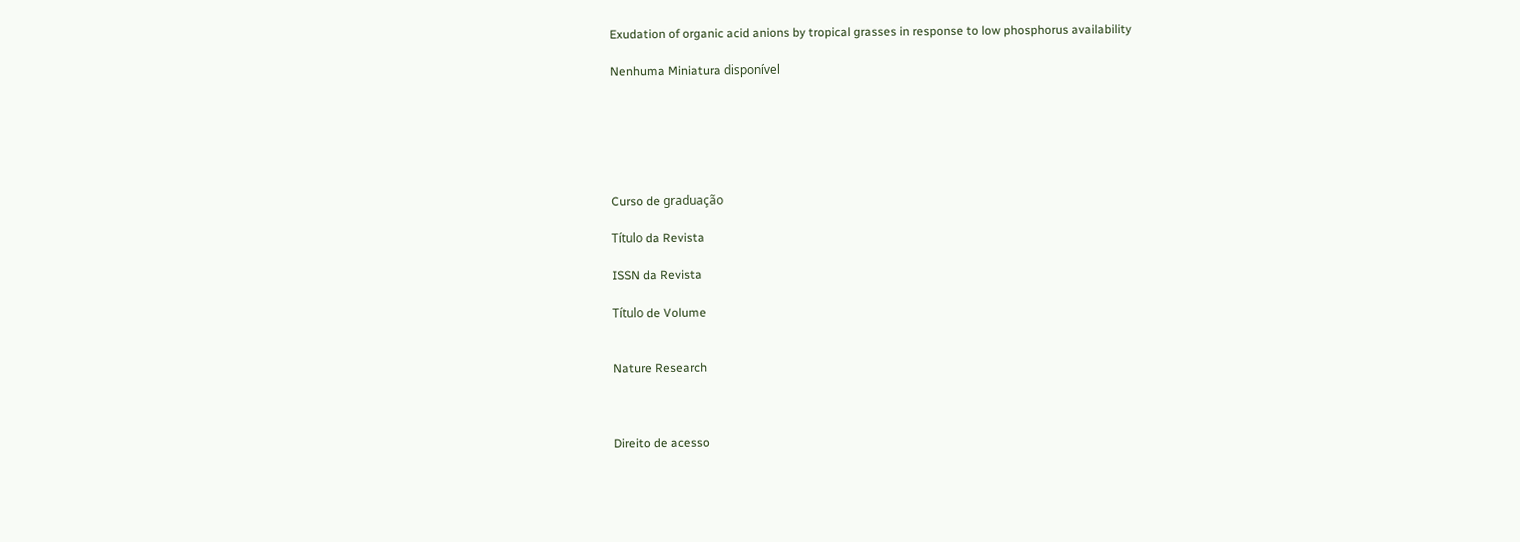Exudation of organic acid anions by tropical grasses in response to low phosphorus availability

Nenhuma Miniatura disponível






Curso de graduação

Título da Revista

ISSN da Revista

Título de Volume


Nature Research



Direito de acesso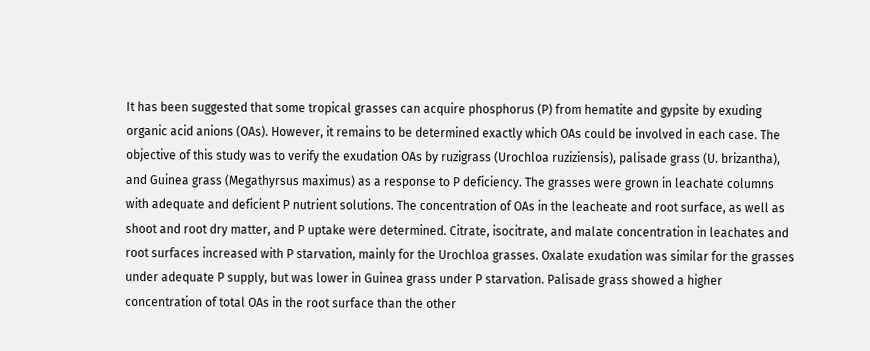It has been suggested that some tropical grasses can acquire phosphorus (P) from hematite and gypsite by exuding organic acid anions (OAs). However, it remains to be determined exactly which OAs could be involved in each case. The objective of this study was to verify the exudation OAs by ruzigrass (Urochloa ruziziensis), palisade grass (U. brizantha), and Guinea grass (Megathyrsus maximus) as a response to P deficiency. The grasses were grown in leachate columns with adequate and deficient P nutrient solutions. The concentration of OAs in the leacheate and root surface, as well as shoot and root dry matter, and P uptake were determined. Citrate, isocitrate, and malate concentration in leachates and root surfaces increased with P starvation, mainly for the Urochloa grasses. Oxalate exudation was similar for the grasses under adequate P supply, but was lower in Guinea grass under P starvation. Palisade grass showed a higher concentration of total OAs in the root surface than the other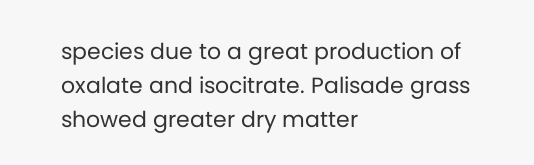species due to a great production of oxalate and isocitrate. Palisade grass showed greater dry matter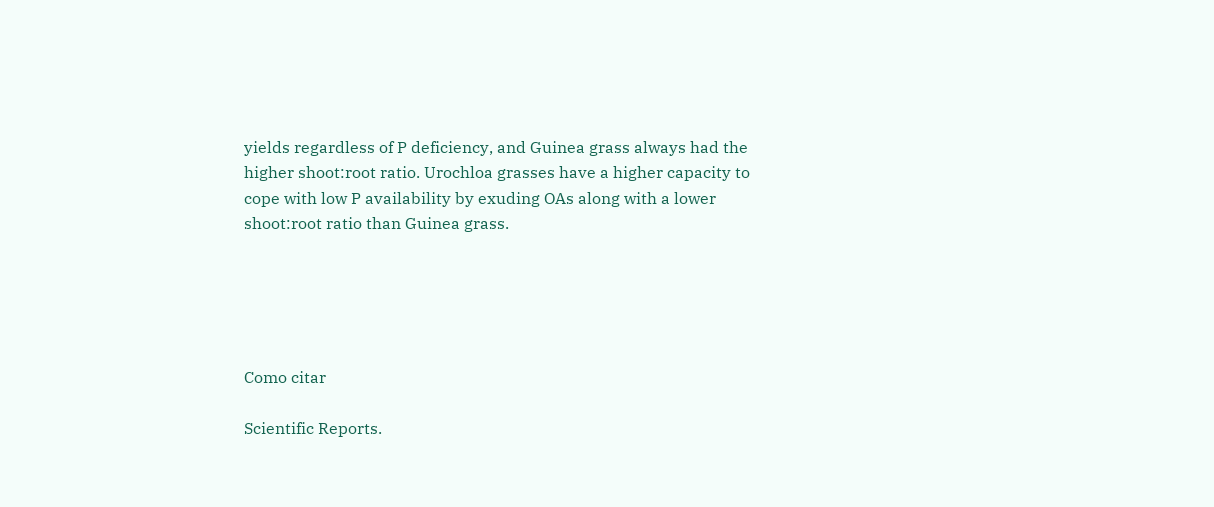yields regardless of P deficiency, and Guinea grass always had the higher shoot:root ratio. Urochloa grasses have a higher capacity to cope with low P availability by exuding OAs along with a lower shoot:root ratio than Guinea grass.





Como citar

Scientific Reports.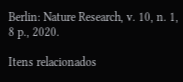Berlin: Nature Research, v. 10, n. 1, 8 p., 2020.

Itens relacionados